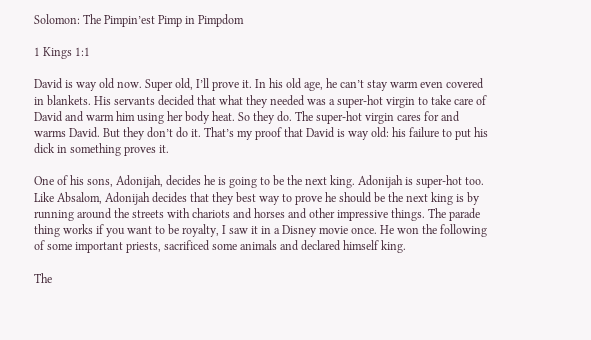Solomon: The Pimpin’est Pimp in Pimpdom

1 Kings 1:1

David is way old now. Super old, I’ll prove it. In his old age, he can’t stay warm even covered in blankets. His servants decided that what they needed was a super-hot virgin to take care of David and warm him using her body heat. So they do. The super-hot virgin cares for and warms David. But they don’t do it. That’s my proof that David is way old: his failure to put his dick in something proves it.

One of his sons, Adonijah, decides he is going to be the next king. Adonijah is super-hot too. Like Absalom, Adonijah decides that they best way to prove he should be the next king is by running around the streets with chariots and horses and other impressive things. The parade thing works if you want to be royalty, I saw it in a Disney movie once. He won the following of some important priests, sacrificed some animals and declared himself king.

The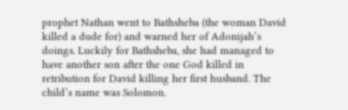prophet Nathan went to Bathsheba (the woman David killed a dude for) and warned her of Adonijah’s doings. Luckily for Bathsheba, she had managed to have another son after the one God killed in retribution for David killing her first husband. The child’s name was Solomon.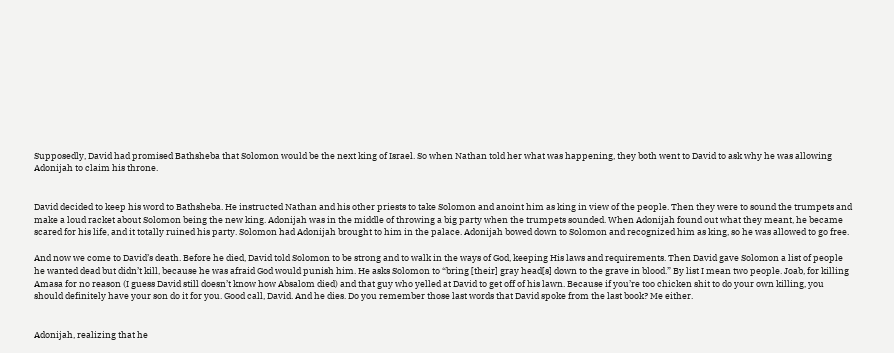Supposedly, David had promised Bathsheba that Solomon would be the next king of Israel. So when Nathan told her what was happening, they both went to David to ask why he was allowing Adonijah to claim his throne.


David decided to keep his word to Bathsheba. He instructed Nathan and his other priests to take Solomon and anoint him as king in view of the people. Then they were to sound the trumpets and make a loud racket about Solomon being the new king. Adonijah was in the middle of throwing a big party when the trumpets sounded. When Adonijah found out what they meant, he became scared for his life, and it totally ruined his party. Solomon had Adonijah brought to him in the palace. Adonijah bowed down to Solomon and recognized him as king, so he was allowed to go free.

And now we come to David’s death. Before he died, David told Solomon to be strong and to walk in the ways of God, keeping His laws and requirements. Then David gave Solomon a list of people he wanted dead but didn’t kill, because he was afraid God would punish him. He asks Solomon to “bring [their] gray head[s] down to the grave in blood.” By list I mean two people. Joab, for killing Amasa for no reason (I guess David still doesn’t know how Absalom died) and that guy who yelled at David to get off of his lawn. Because if you’re too chicken shit to do your own killing, you should definitely have your son do it for you. Good call, David. And he dies. Do you remember those last words that David spoke from the last book? Me either.


Adonijah, realizing that he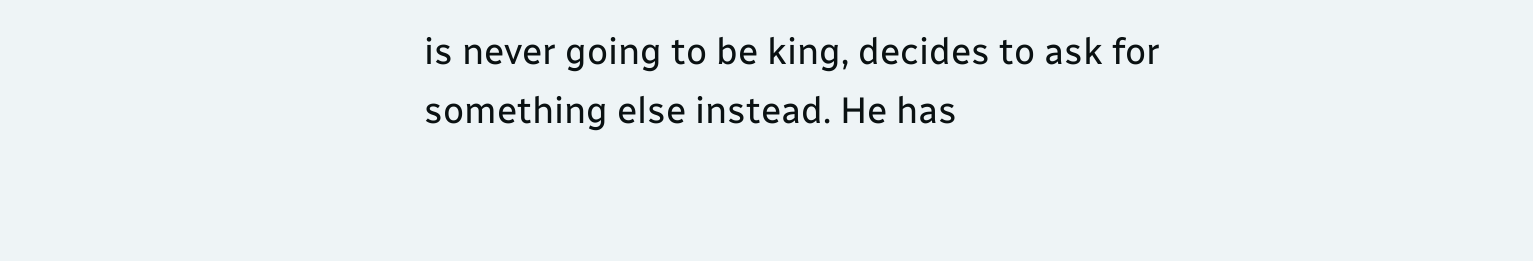is never going to be king, decides to ask for something else instead. He has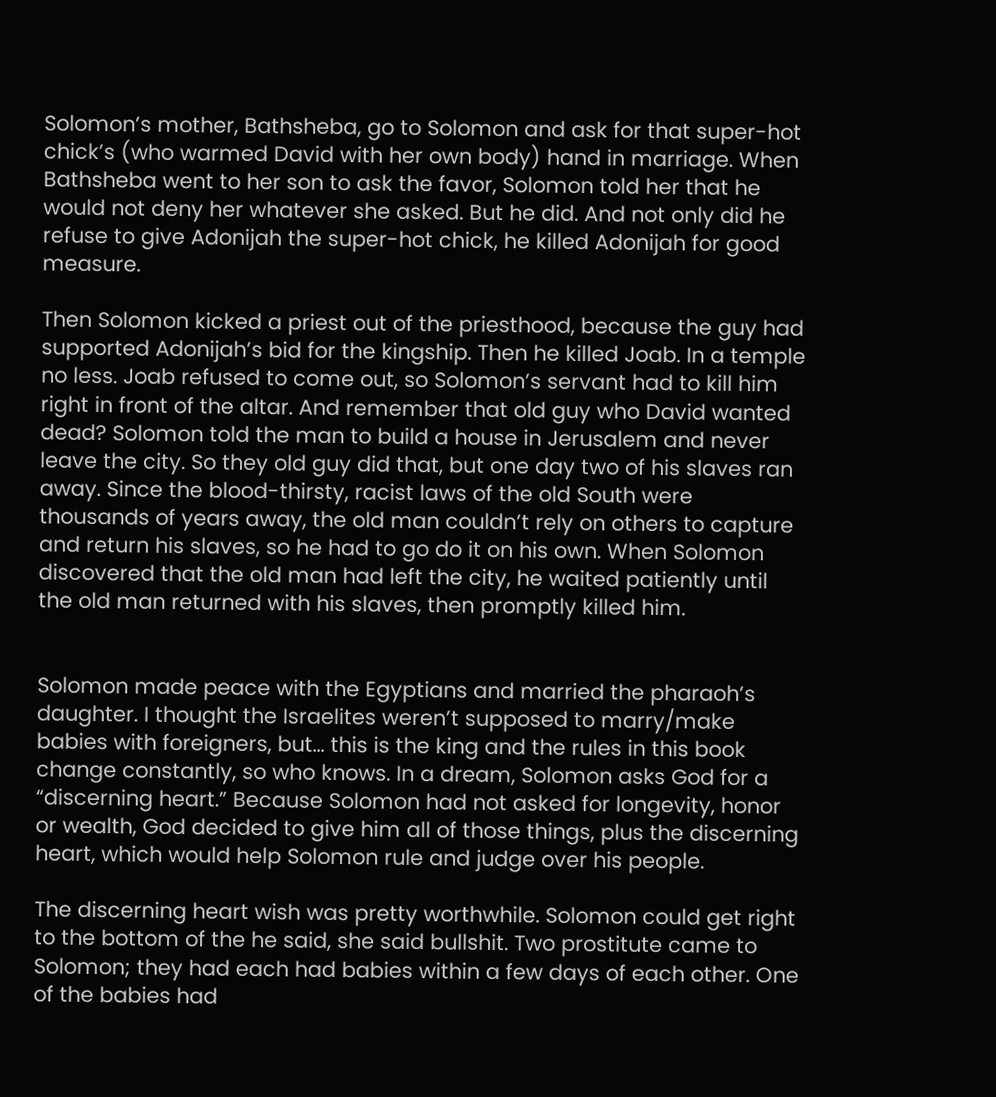Solomon’s mother, Bathsheba, go to Solomon and ask for that super-hot chick’s (who warmed David with her own body) hand in marriage. When Bathsheba went to her son to ask the favor, Solomon told her that he would not deny her whatever she asked. But he did. And not only did he refuse to give Adonijah the super-hot chick, he killed Adonijah for good measure.

Then Solomon kicked a priest out of the priesthood, because the guy had supported Adonijah’s bid for the kingship. Then he killed Joab. In a temple no less. Joab refused to come out, so Solomon’s servant had to kill him right in front of the altar. And remember that old guy who David wanted dead? Solomon told the man to build a house in Jerusalem and never leave the city. So they old guy did that, but one day two of his slaves ran away. Since the blood-thirsty, racist laws of the old South were thousands of years away, the old man couldn’t rely on others to capture and return his slaves, so he had to go do it on his own. When Solomon discovered that the old man had left the city, he waited patiently until the old man returned with his slaves, then promptly killed him.


Solomon made peace with the Egyptians and married the pharaoh’s daughter. I thought the Israelites weren’t supposed to marry/make babies with foreigners, but… this is the king and the rules in this book change constantly, so who knows. In a dream, Solomon asks God for a “discerning heart.” Because Solomon had not asked for longevity, honor or wealth, God decided to give him all of those things, plus the discerning heart, which would help Solomon rule and judge over his people.

The discerning heart wish was pretty worthwhile. Solomon could get right to the bottom of the he said, she said bullshit. Two prostitute came to Solomon; they had each had babies within a few days of each other. One of the babies had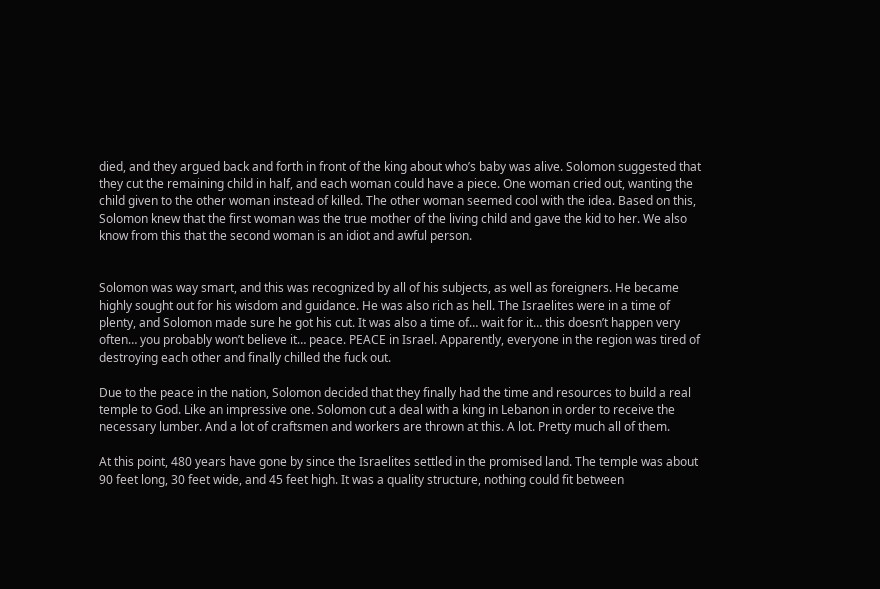died, and they argued back and forth in front of the king about who’s baby was alive. Solomon suggested that they cut the remaining child in half, and each woman could have a piece. One woman cried out, wanting the child given to the other woman instead of killed. The other woman seemed cool with the idea. Based on this, Solomon knew that the first woman was the true mother of the living child and gave the kid to her. We also know from this that the second woman is an idiot and awful person.


Solomon was way smart, and this was recognized by all of his subjects, as well as foreigners. He became highly sought out for his wisdom and guidance. He was also rich as hell. The Israelites were in a time of plenty, and Solomon made sure he got his cut. It was also a time of… wait for it… this doesn’t happen very often… you probably won’t believe it… peace. PEACE in Israel. Apparently, everyone in the region was tired of destroying each other and finally chilled the fuck out.

Due to the peace in the nation, Solomon decided that they finally had the time and resources to build a real temple to God. Like an impressive one. Solomon cut a deal with a king in Lebanon in order to receive the necessary lumber. And a lot of craftsmen and workers are thrown at this. A lot. Pretty much all of them.

At this point, 480 years have gone by since the Israelites settled in the promised land. The temple was about 90 feet long, 30 feet wide, and 45 feet high. It was a quality structure, nothing could fit between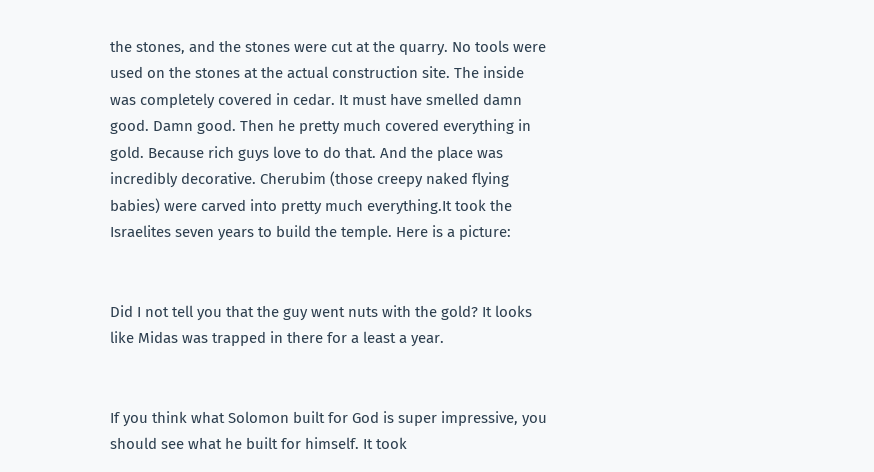the stones, and the stones were cut at the quarry. No tools were used on the stones at the actual construction site. The inside was completely covered in cedar. It must have smelled damn good. Damn good. Then he pretty much covered everything in gold. Because rich guys love to do that. And the place was incredibly decorative. Cherubim (those creepy naked flying babies) were carved into pretty much everything.It took the Israelites seven years to build the temple. Here is a picture:


Did I not tell you that the guy went nuts with the gold? It looks like Midas was trapped in there for a least a year.


If you think what Solomon built for God is super impressive, you should see what he built for himself. It took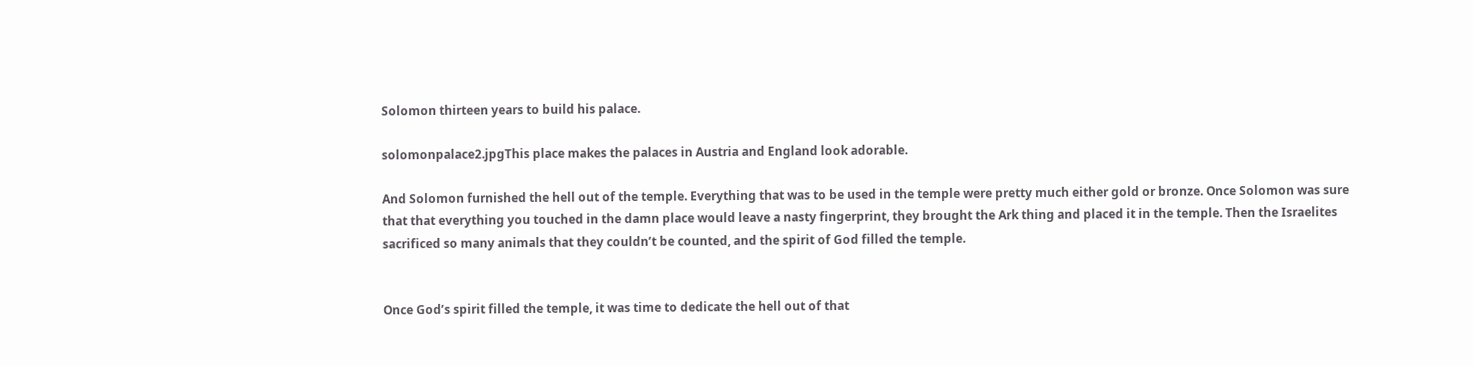Solomon thirteen years to build his palace.

solomonpalace2.jpgThis place makes the palaces in Austria and England look adorable.

And Solomon furnished the hell out of the temple. Everything that was to be used in the temple were pretty much either gold or bronze. Once Solomon was sure that that everything you touched in the damn place would leave a nasty fingerprint, they brought the Ark thing and placed it in the temple. Then the Israelites sacrificed so many animals that they couldn’t be counted, and the spirit of God filled the temple.


Once God’s spirit filled the temple, it was time to dedicate the hell out of that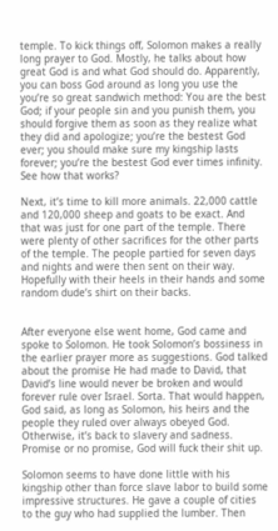temple. To kick things off, Solomon makes a really long prayer to God. Mostly, he talks about how great God is and what God should do. Apparently, you can boss God around as long you use the you’re so great sandwich method: You are the best God; if your people sin and you punish them, you should forgive them as soon as they realize what they did and apologize; you’re the bestest God ever; you should make sure my kingship lasts forever; you’re the bestest God ever times infinity. See how that works?

Next, it’s time to kill more animals. 22,000 cattle and 120,000 sheep and goats to be exact. And that was just for one part of the temple. There were plenty of other sacrifices for the other parts of the temple. The people partied for seven days and nights and were then sent on their way. Hopefully with their heels in their hands and some random dude’s shirt on their backs.


After everyone else went home, God came and spoke to Solomon. He took Solomon’s bossiness in the earlier prayer more as suggestions. God talked about the promise He had made to David, that David’s line would never be broken and would forever rule over Israel. Sorta. That would happen, God said, as long as Solomon, his heirs and the people they ruled over always obeyed God. Otherwise, it’s back to slavery and sadness. Promise or no promise, God will fuck their shit up.

Solomon seems to have done little with his kingship other than force slave labor to build some impressive structures. He gave a couple of cities to the guy who had supplied the lumber. Then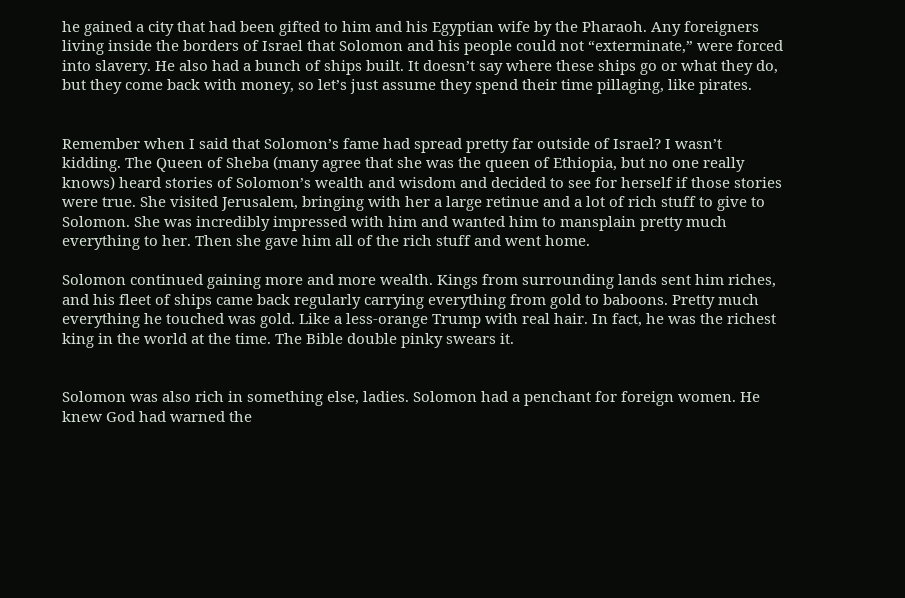he gained a city that had been gifted to him and his Egyptian wife by the Pharaoh. Any foreigners living inside the borders of Israel that Solomon and his people could not “exterminate,” were forced into slavery. He also had a bunch of ships built. It doesn’t say where these ships go or what they do, but they come back with money, so let’s just assume they spend their time pillaging, like pirates.


Remember when I said that Solomon’s fame had spread pretty far outside of Israel? I wasn’t kidding. The Queen of Sheba (many agree that she was the queen of Ethiopia, but no one really knows) heard stories of Solomon’s wealth and wisdom and decided to see for herself if those stories were true. She visited Jerusalem, bringing with her a large retinue and a lot of rich stuff to give to Solomon. She was incredibly impressed with him and wanted him to mansplain pretty much everything to her. Then she gave him all of the rich stuff and went home.

Solomon continued gaining more and more wealth. Kings from surrounding lands sent him riches, and his fleet of ships came back regularly carrying everything from gold to baboons. Pretty much everything he touched was gold. Like a less-orange Trump with real hair. In fact, he was the richest king in the world at the time. The Bible double pinky swears it.


Solomon was also rich in something else, ladies. Solomon had a penchant for foreign women. He knew God had warned the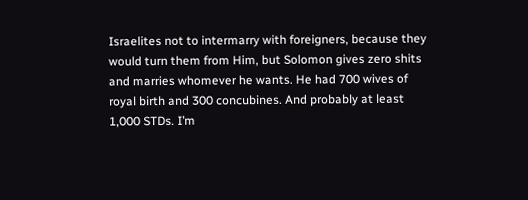Israelites not to intermarry with foreigners, because they would turn them from Him, but Solomon gives zero shits and marries whomever he wants. He had 700 wives of royal birth and 300 concubines. And probably at least 1,000 STDs. I’m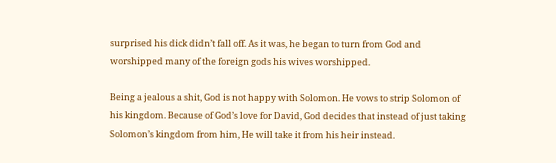surprised his dick didn’t fall off. As it was, he began to turn from God and worshipped many of the foreign gods his wives worshipped.

Being a jealous a shit, God is not happy with Solomon. He vows to strip Solomon of his kingdom. Because of God’s love for David, God decides that instead of just taking Solomon’s kingdom from him, He will take it from his heir instead.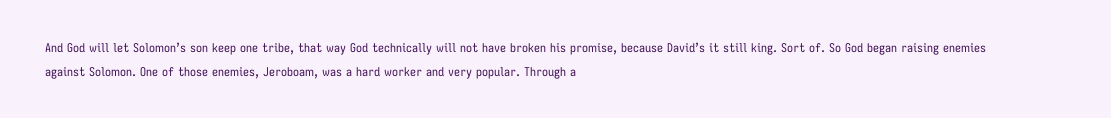And God will let Solomon’s son keep one tribe, that way God technically will not have broken his promise, because David’s it still king. Sort of. So God began raising enemies against Solomon. One of those enemies, Jeroboam, was a hard worker and very popular. Through a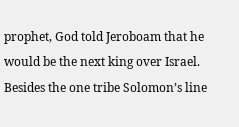prophet, God told Jeroboam that he would be the next king over Israel. Besides the one tribe Solomon’s line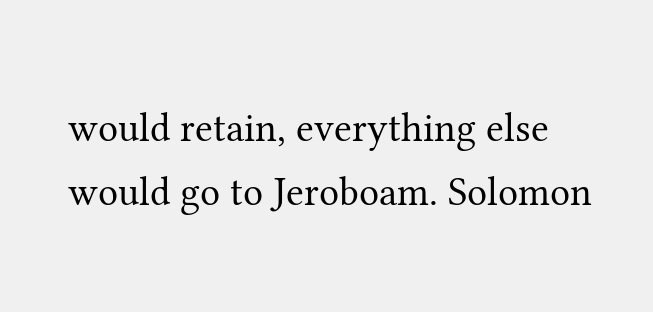would retain, everything else would go to Jeroboam. Solomon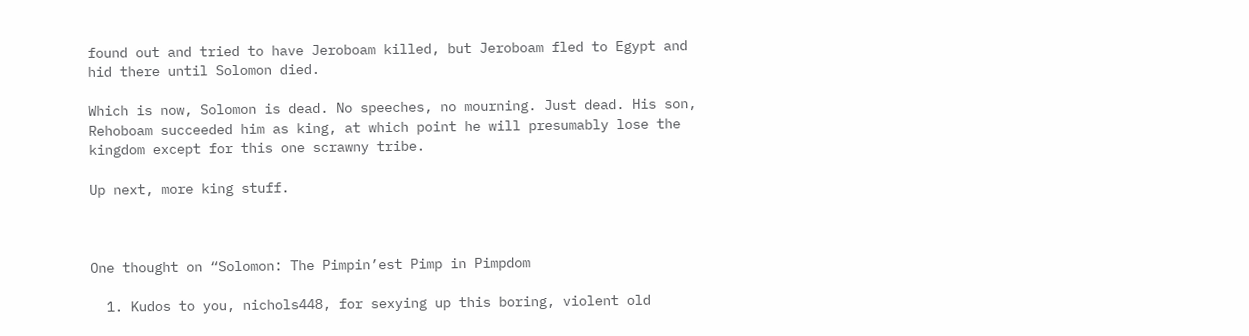found out and tried to have Jeroboam killed, but Jeroboam fled to Egypt and hid there until Solomon died.

Which is now, Solomon is dead. No speeches, no mourning. Just dead. His son, Rehoboam succeeded him as king, at which point he will presumably lose the kingdom except for this one scrawny tribe.

Up next, more king stuff.



One thought on “Solomon: The Pimpin’est Pimp in Pimpdom

  1. Kudos to you, nichols448, for sexying up this boring, violent old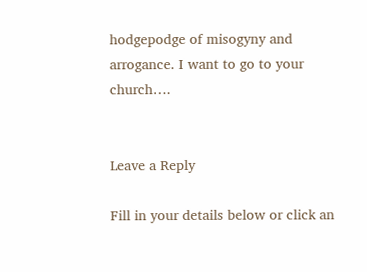hodgepodge of misogyny and arrogance. I want to go to your church….


Leave a Reply

Fill in your details below or click an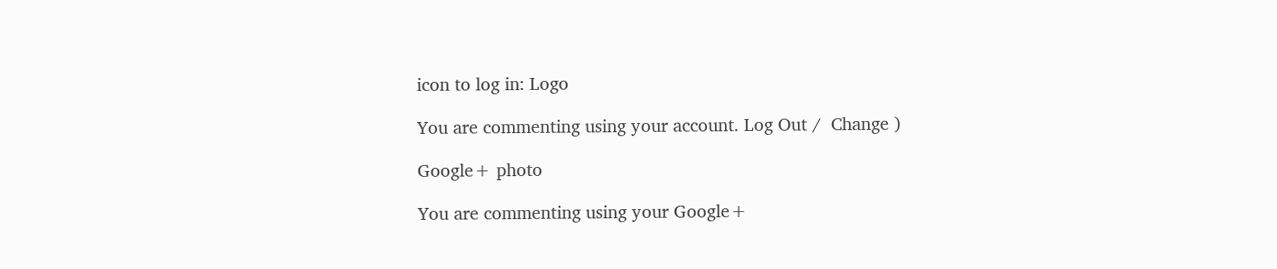icon to log in: Logo

You are commenting using your account. Log Out /  Change )

Google+ photo

You are commenting using your Google+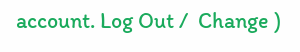account. Log Out /  Change )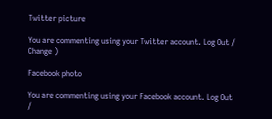Twitter picture

You are commenting using your Twitter account. Log Out /  Change )

Facebook photo

You are commenting using your Facebook account. Log Out /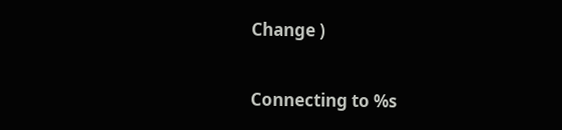Change )


Connecting to %s